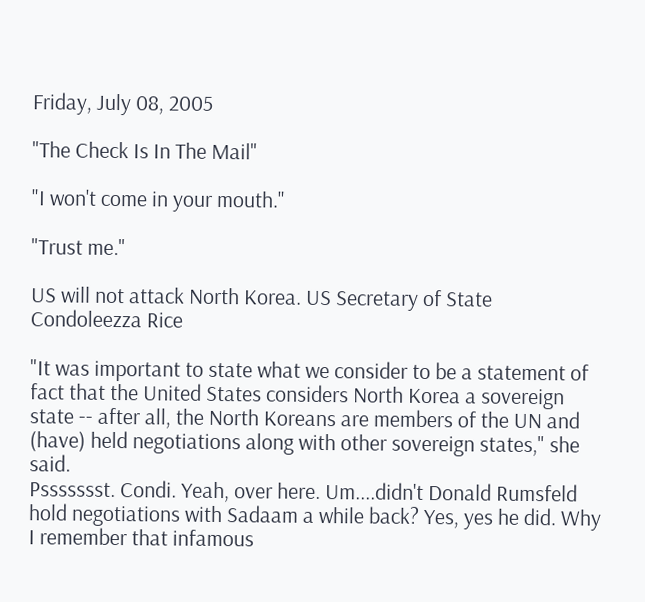Friday, July 08, 2005

"The Check Is In The Mail"

"I won't come in your mouth."

"Trust me."

US will not attack North Korea. US Secretary of State Condoleezza Rice

"It was important to state what we consider to be a statement of fact that the United States considers North Korea a sovereign state -- after all, the North Koreans are members of the UN and (have) held negotiations along with other sovereign states," she said.
Pssssssst. Condi. Yeah, over here. Um....didn't Donald Rumsfeld hold negotiations with Sadaam a while back? Yes, yes he did. Why I remember that infamous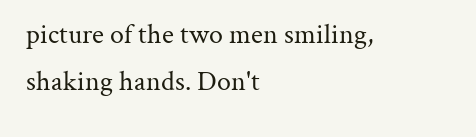picture of the two men smiling, shaking hands. Don't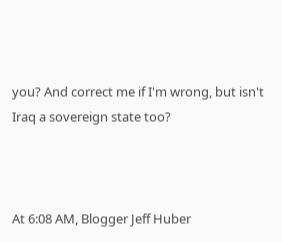you? And correct me if I'm wrong, but isn't Iraq a sovereign state too?



At 6:08 AM, Blogger Jeff Huber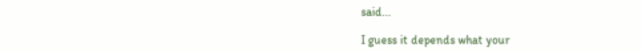said...

I guess it depends what your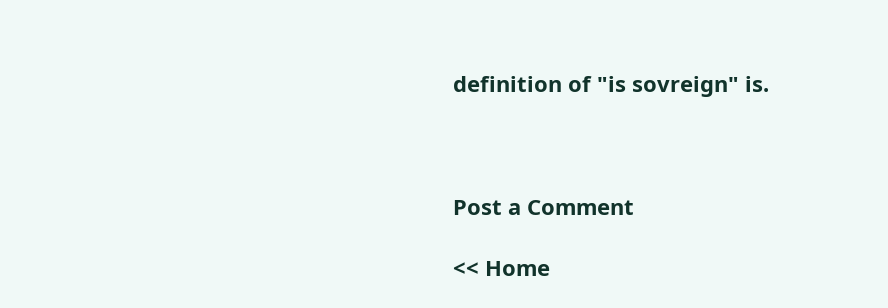definition of "is sovreign" is.



Post a Comment

<< Home